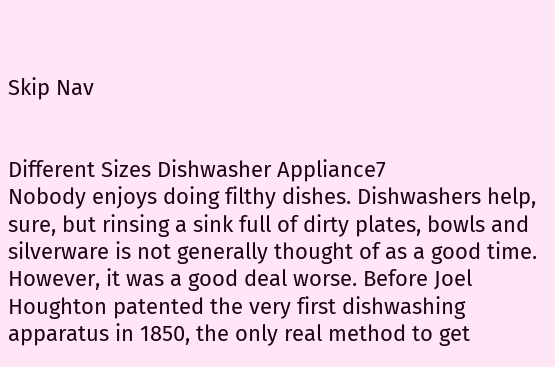Skip Nav


Different Sizes Dishwasher Appliance7
Nobody enjoys doing filthy dishes. Dishwashers help, sure, but rinsing a sink full of dirty plates, bowls and silverware is not generally thought of as a good time. However, it was a good deal worse. Before Joel Houghton patented the very first dishwashing apparatus in 1850, the only real method to get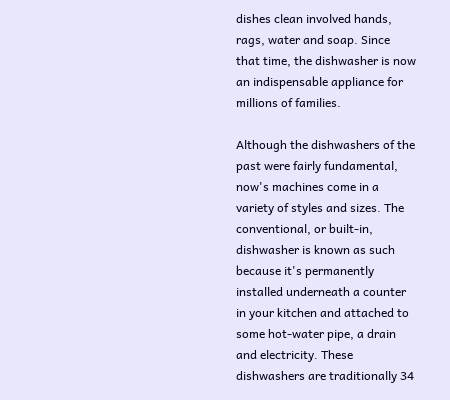dishes clean involved hands, rags, water and soap. Since that time, the dishwasher is now an indispensable appliance for millions of families.

Although the dishwashers of the past were fairly fundamental, now's machines come in a variety of styles and sizes. The conventional, or built-in, dishwasher is known as such because it's permanently installed underneath a counter in your kitchen and attached to some hot-water pipe, a drain and electricity. These dishwashers are traditionally 34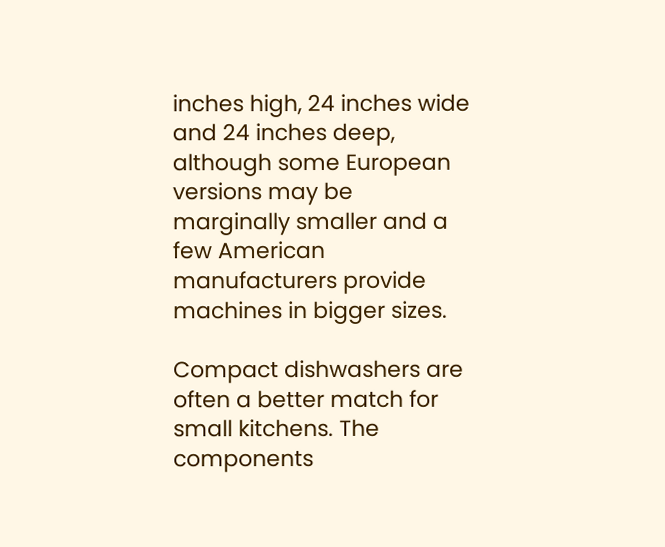inches high, 24 inches wide and 24 inches deep, although some European versions may be marginally smaller and a few American manufacturers provide machines in bigger sizes.

Compact dishwashers are often a better match for small kitchens. The components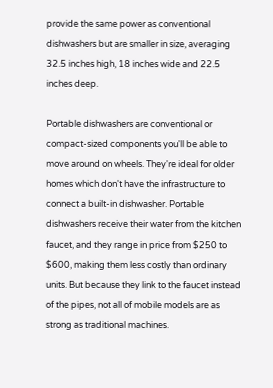provide the same power as conventional dishwashers but are smaller in size, averaging 32.5 inches high, 18 inches wide and 22.5 inches deep.

Portable dishwashers are conventional or compact-sized components you'll be able to move around on wheels. They're ideal for older homes which don't have the infrastructure to connect a built-in dishwasher. Portable dishwashers receive their water from the kitchen faucet, and they range in price from $250 to $600, making them less costly than ordinary units. But because they link to the faucet instead of the pipes, not all of mobile models are as strong as traditional machines.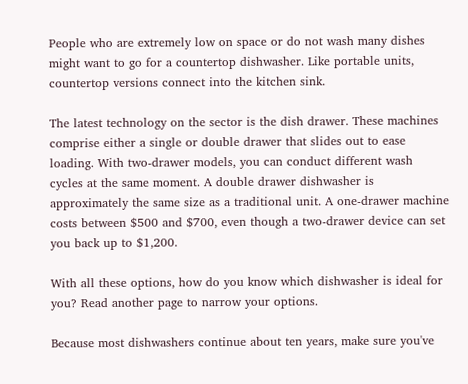People who are extremely low on space or do not wash many dishes might want to go for a countertop dishwasher. Like portable units, countertop versions connect into the kitchen sink.

The latest technology on the sector is the dish drawer. These machines comprise either a single or double drawer that slides out to ease loading. With two-drawer models, you can conduct different wash cycles at the same moment. A double drawer dishwasher is approximately the same size as a traditional unit. A one-drawer machine costs between $500 and $700, even though a two-drawer device can set you back up to $1,200.

With all these options, how do you know which dishwasher is ideal for you? Read another page to narrow your options.

Because most dishwashers continue about ten years, make sure you've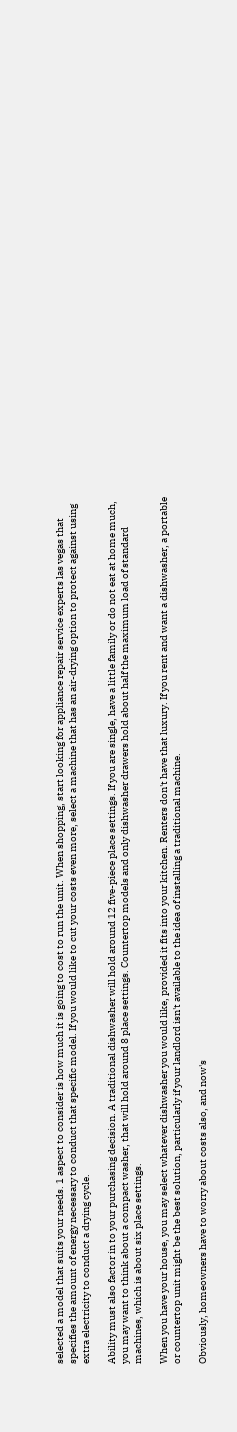selected a model that suits your needs. 1 aspect to consider is how much it is going to cost to run the unit. When shopping, start looking for appliance repair service experts las vegas that specifies the amount of energy necessary to conduct that specific model. If you would like to cut your costs even more, select a machine that has an air-drying option to protect against using extra electricity to conduct a drying cycle.

Ability must also factor in to your purchasing decision. A traditional dishwasher will hold around 12 five-piece place settings. If you are single, have a little family or do not eat at home much, you may want to think about a compact washer, that will hold around 8 place settings. Countertop models and only dishwasher drawers hold about half the maximum load of standard machines, which is about six place settings.

When you have your house, you may select whatever dishwasher you would like, provided it fits into your kitchen. Renters don't have that luxury. If you rent and want a dishwasher, a portable or countertop unit might be the best solution, particularly if your landlord isn't available to the idea of installing a traditional machine.

Obviously, homeowners have to worry about costs also, and now's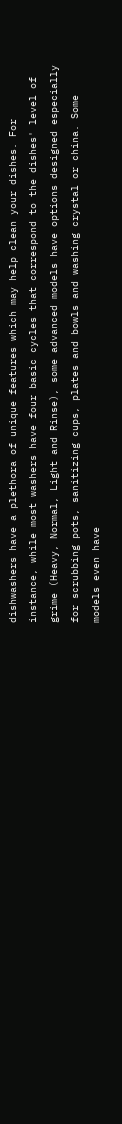dishwashers have a plethora of unique features which may help clean your dishes. For instance, while most washers have four basic cycles that correspond to the dishes' level of grime (Heavy, Normal, Light and Rinse), some advanced models have options designed especially for scrubbing pots, sanitizing cups, plates and bowls and washing crystal or china. Some models even have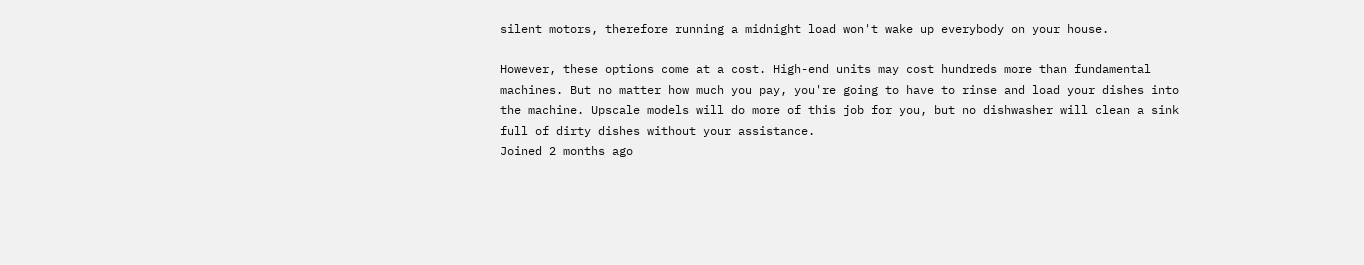silent motors, therefore running a midnight load won't wake up everybody on your house.

However, these options come at a cost. High-end units may cost hundreds more than fundamental machines. But no matter how much you pay, you're going to have to rinse and load your dishes into the machine. Upscale models will do more of this job for you, but no dishwasher will clean a sink full of dirty dishes without your assistance.
Joined 2 months ago